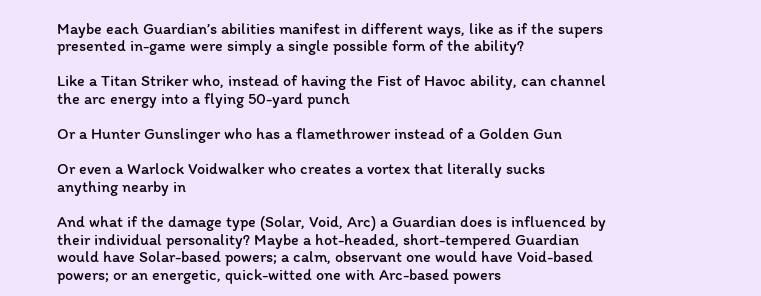Maybe each Guardian’s abilities manifest in different ways, like as if the supers presented in-game were simply a single possible form of the ability?

Like a Titan Striker who, instead of having the Fist of Havoc ability, can channel the arc energy into a flying 50-yard punch

Or a Hunter Gunslinger who has a flamethrower instead of a Golden Gun

Or even a Warlock Voidwalker who creates a vortex that literally sucks anything nearby in

And what if the damage type (Solar, Void, Arc) a Guardian does is influenced by their individual personality? Maybe a hot-headed, short-tempered Guardian would have Solar-based powers; a calm, observant one would have Void-based powers; or an energetic, quick-witted one with Arc-based powers